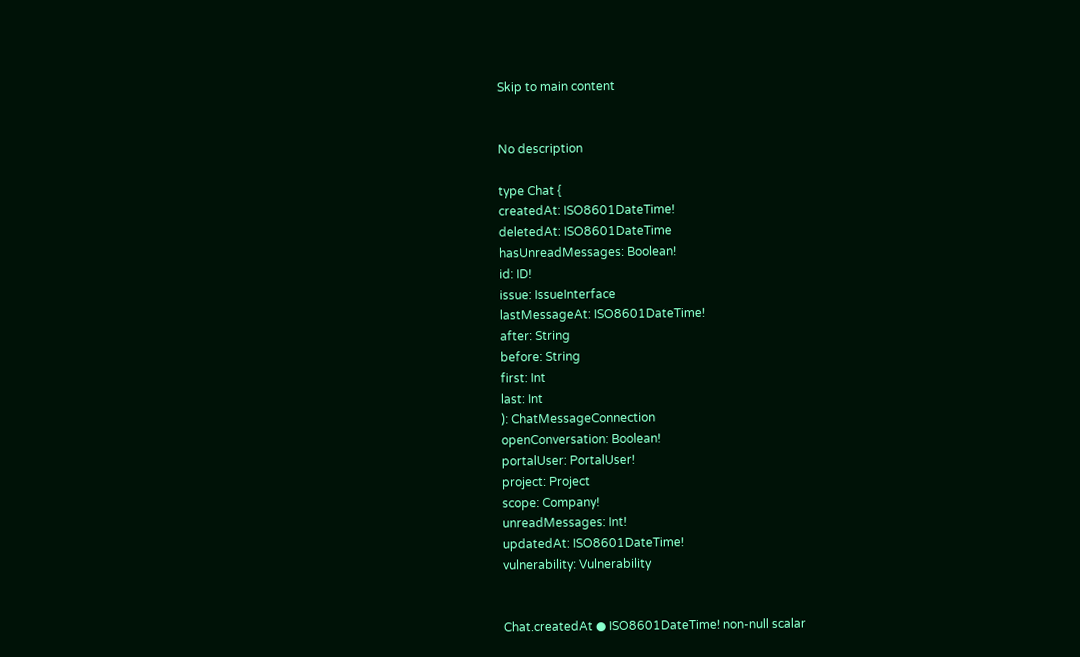Skip to main content


No description

type Chat {
createdAt: ISO8601DateTime!
deletedAt: ISO8601DateTime
hasUnreadMessages: Boolean!
id: ID!
issue: IssueInterface
lastMessageAt: ISO8601DateTime!
after: String
before: String
first: Int
last: Int
): ChatMessageConnection
openConversation: Boolean!
portalUser: PortalUser!
project: Project
scope: Company!
unreadMessages: Int!
updatedAt: ISO8601DateTime!
vulnerability: Vulnerability


Chat.createdAt ● ISO8601DateTime! non-null scalar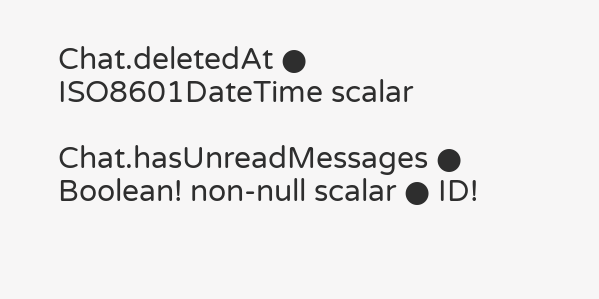Chat.deletedAt ● ISO8601DateTime scalar

Chat.hasUnreadMessages ● Boolean! non-null scalar ● ID!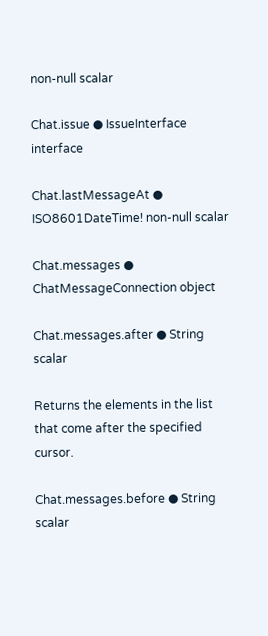non-null scalar

Chat.issue ● IssueInterface interface

Chat.lastMessageAt ● ISO8601DateTime! non-null scalar

Chat.messages ● ChatMessageConnection object

Chat.messages.after ● String scalar

Returns the elements in the list that come after the specified cursor.

Chat.messages.before ● String scalar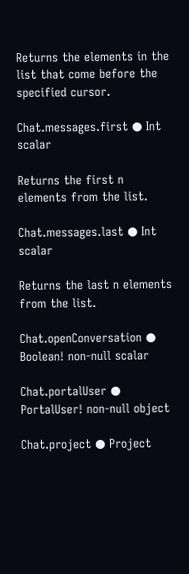Returns the elements in the list that come before the specified cursor.

Chat.messages.first ● Int scalar

Returns the first n elements from the list.

Chat.messages.last ● Int scalar

Returns the last n elements from the list.

Chat.openConversation ● Boolean! non-null scalar

Chat.portalUser ● PortalUser! non-null object

Chat.project ● Project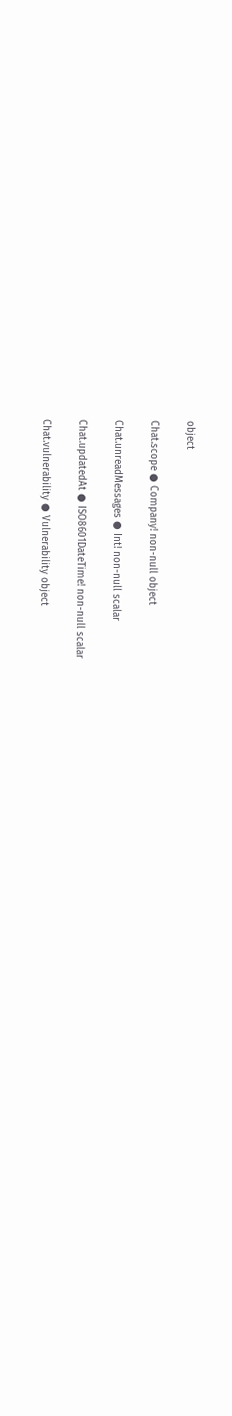object

Chat.scope ● Company! non-null object

Chat.unreadMessages ● Int! non-null scalar

Chat.updatedAt ● ISO8601DateTime! non-null scalar

Chat.vulnerability ● Vulnerability object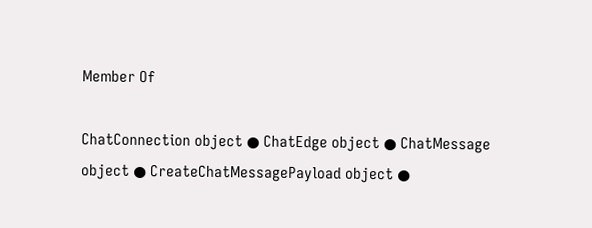Member Of

ChatConnection object ● ChatEdge object ● ChatMessage object ● CreateChatMessagePayload object ●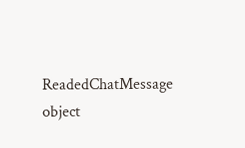ReadedChatMessage object